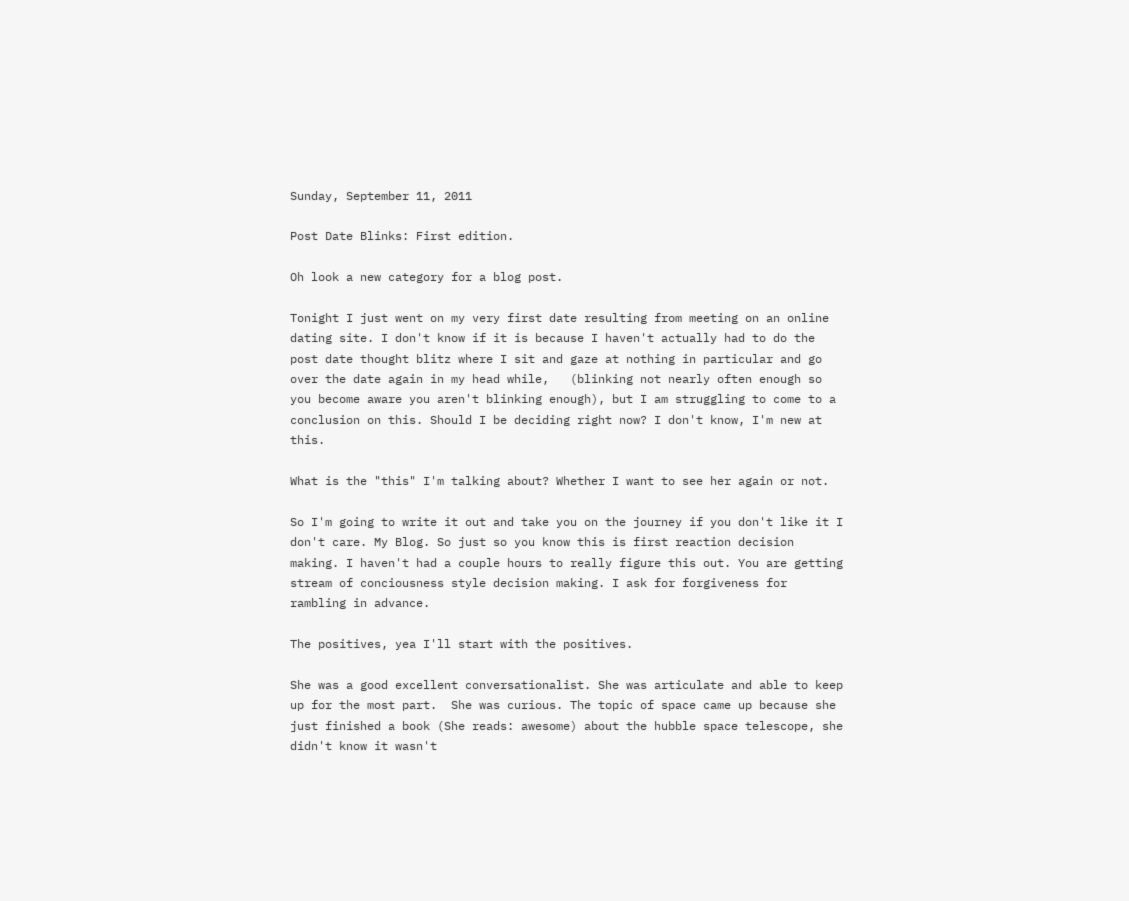Sunday, September 11, 2011

Post Date Blinks: First edition.

Oh look a new category for a blog post.

Tonight I just went on my very first date resulting from meeting on an online dating site. I don't know if it is because I haven't actually had to do the post date thought blitz where I sit and gaze at nothing in particular and go over the date again in my head while,   (blinking not nearly often enough so you become aware you aren't blinking enough), but I am struggling to come to a conclusion on this. Should I be deciding right now? I don't know, I'm new at this.

What is the "this" I'm talking about? Whether I want to see her again or not.

So I'm going to write it out and take you on the journey if you don't like it I don't care. My Blog. So just so you know this is first reaction decision making. I haven't had a couple hours to really figure this out. You are getting stream of conciousness style decision making. I ask for forgiveness for rambling in advance.

The positives, yea I'll start with the positives.

She was a good excellent conversationalist. She was articulate and able to keep up for the most part.  She was curious. The topic of space came up because she just finished a book (She reads: awesome) about the hubble space telescope, she didn't know it wasn't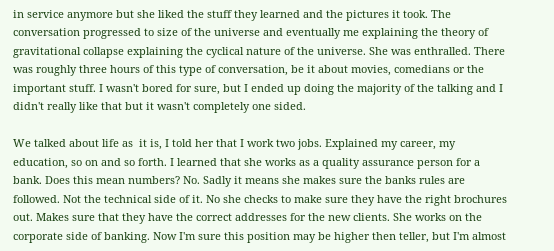in service anymore but she liked the stuff they learned and the pictures it took. The conversation progressed to size of the universe and eventually me explaining the theory of gravitational collapse explaining the cyclical nature of the universe. She was enthralled. There was roughly three hours of this type of conversation, be it about movies, comedians or the important stuff. I wasn't bored for sure, but I ended up doing the majority of the talking and I didn't really like that but it wasn't completely one sided.

We talked about life as  it is, I told her that I work two jobs. Explained my career, my education, so on and so forth. I learned that she works as a quality assurance person for a bank. Does this mean numbers? No. Sadly it means she makes sure the banks rules are followed. Not the technical side of it. No she checks to make sure they have the right brochures out. Makes sure that they have the correct addresses for the new clients. She works on the corporate side of banking. Now I'm sure this position may be higher then teller, but I'm almost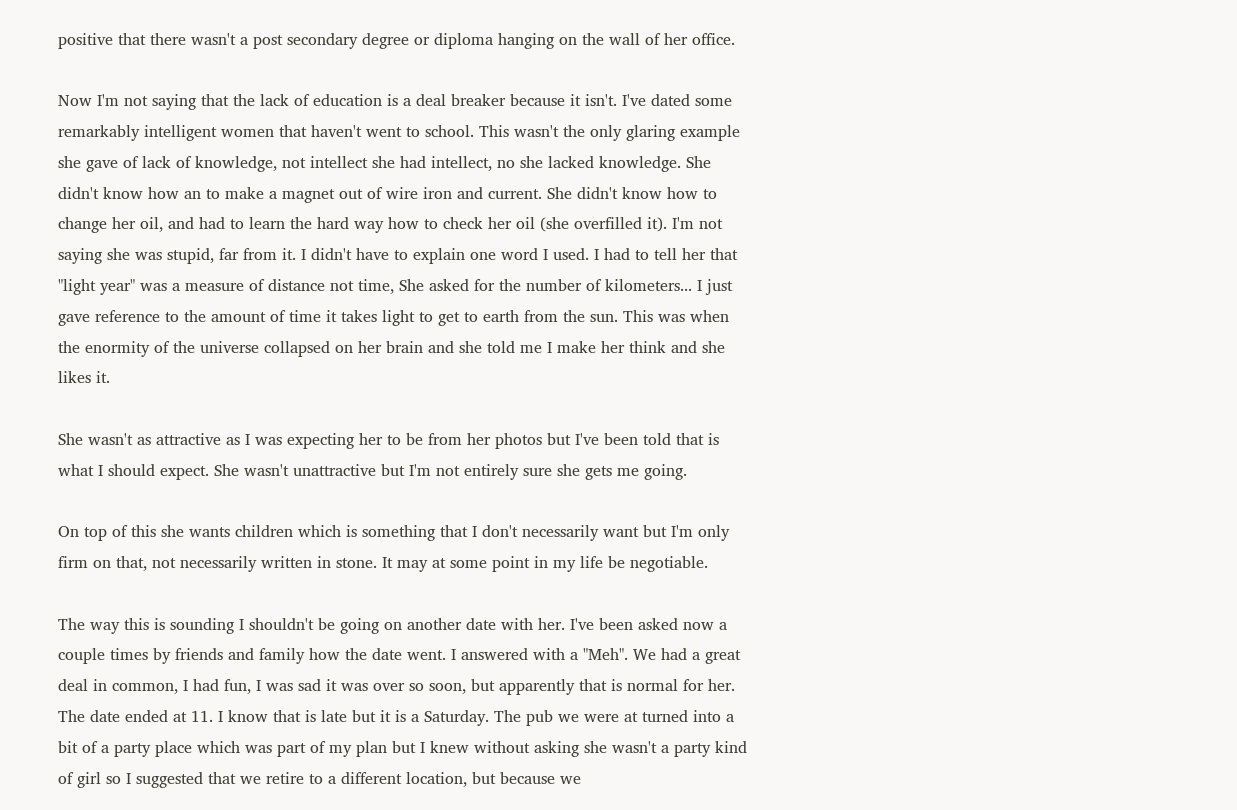positive that there wasn't a post secondary degree or diploma hanging on the wall of her office.

Now I'm not saying that the lack of education is a deal breaker because it isn't. I've dated some remarkably intelligent women that haven't went to school. This wasn't the only glaring example she gave of lack of knowledge, not intellect she had intellect, no she lacked knowledge. She didn't know how an to make a magnet out of wire iron and current. She didn't know how to change her oil, and had to learn the hard way how to check her oil (she overfilled it). I'm not saying she was stupid, far from it. I didn't have to explain one word I used. I had to tell her that "light year" was a measure of distance not time, She asked for the number of kilometers... I just gave reference to the amount of time it takes light to get to earth from the sun. This was when the enormity of the universe collapsed on her brain and she told me I make her think and she likes it.

She wasn't as attractive as I was expecting her to be from her photos but I've been told that is what I should expect. She wasn't unattractive but I'm not entirely sure she gets me going.

On top of this she wants children which is something that I don't necessarily want but I'm only firm on that, not necessarily written in stone. It may at some point in my life be negotiable.

The way this is sounding I shouldn't be going on another date with her. I've been asked now a couple times by friends and family how the date went. I answered with a "Meh". We had a great deal in common, I had fun, I was sad it was over so soon, but apparently that is normal for her. The date ended at 11. I know that is late but it is a Saturday. The pub we were at turned into a bit of a party place which was part of my plan but I knew without asking she wasn't a party kind of girl so I suggested that we retire to a different location, but because we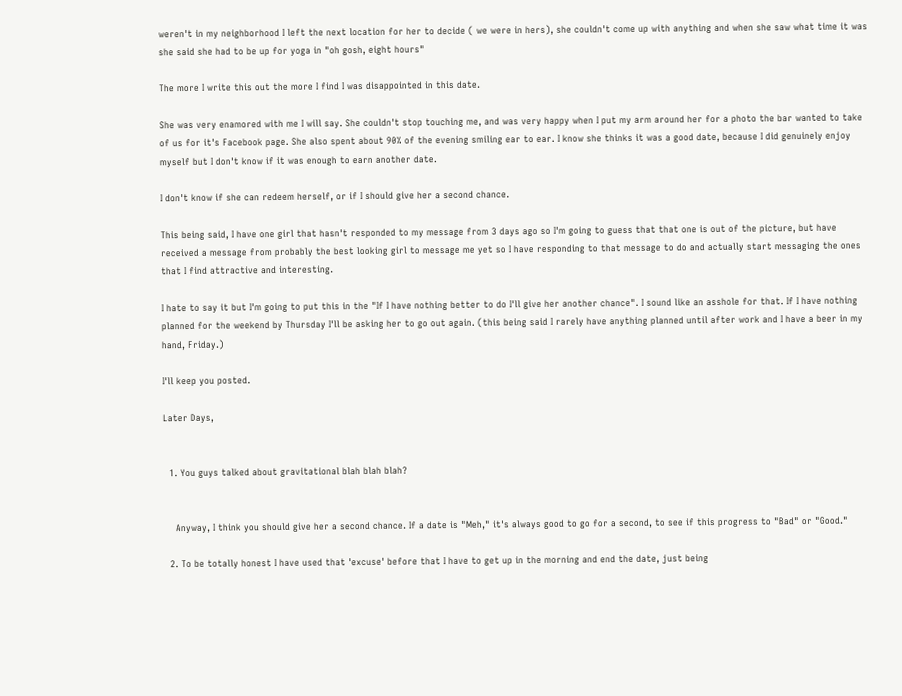weren't in my neighborhood I left the next location for her to decide ( we were in hers), she couldn't come up with anything and when she saw what time it was she said she had to be up for yoga in "oh gosh, eight hours"

The more I write this out the more I find I was disappointed in this date.

She was very enamored with me I will say. She couldn't stop touching me, and was very happy when I put my arm around her for a photo the bar wanted to take of us for it's Facebook page. She also spent about 90% of the evening smiling ear to ear. I know she thinks it was a good date, because I did genuinely enjoy myself but I don't know if it was enough to earn another date.

I don't know if she can redeem herself, or if I should give her a second chance.

This being said, I have one girl that hasn't responded to my message from 3 days ago so I'm going to guess that that one is out of the picture, but have received a message from probably the best looking girl to message me yet so I have responding to that message to do and actually start messaging the ones that I find attractive and interesting.

I hate to say it but I'm going to put this in the "If I have nothing better to do I'll give her another chance". I sound like an asshole for that. If I have nothing planned for the weekend by Thursday I'll be asking her to go out again. (this being said I rarely have anything planned until after work and I have a beer in my hand, Friday.)

I'll keep you posted.

Later Days,


  1. You guys talked about gravitational blah blah blah?


    Anyway, I think you should give her a second chance. If a date is "Meh," it's always good to go for a second, to see if this progress to "Bad" or "Good."

  2. To be totally honest I have used that 'excuse' before that I have to get up in the morning and end the date, just being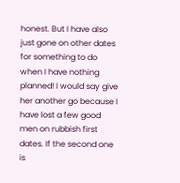honest. But I have also just gone on other dates for something to do when I have nothing planned! I would say give her another go because I have lost a few good men on rubbish first dates. If the second one is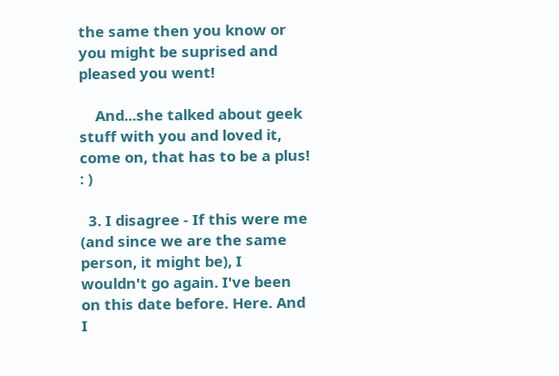the same then you know or you might be suprised and pleased you went!

    And...she talked about geek stuff with you and loved it, come on, that has to be a plus! : )

  3. I disagree - If this were me (and since we are the same person, it might be), I wouldn't go again. I've been on this date before. Here. And I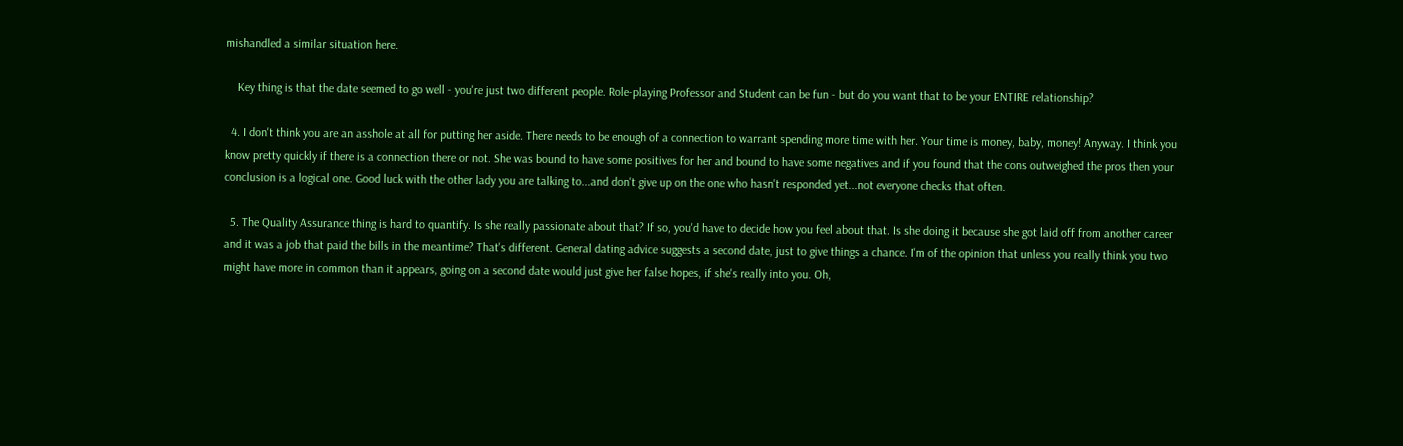mishandled a similar situation here.

    Key thing is that the date seemed to go well - you're just two different people. Role-playing Professor and Student can be fun - but do you want that to be your ENTIRE relationship?

  4. I don't think you are an asshole at all for putting her aside. There needs to be enough of a connection to warrant spending more time with her. Your time is money, baby, money! Anyway. I think you know pretty quickly if there is a connection there or not. She was bound to have some positives for her and bound to have some negatives and if you found that the cons outweighed the pros then your conclusion is a logical one. Good luck with the other lady you are talking to...and don't give up on the one who hasn't responded yet...not everyone checks that often.

  5. The Quality Assurance thing is hard to quantify. Is she really passionate about that? If so, you'd have to decide how you feel about that. Is she doing it because she got laid off from another career and it was a job that paid the bills in the meantime? That's different. General dating advice suggests a second date, just to give things a chance. I'm of the opinion that unless you really think you two might have more in common than it appears, going on a second date would just give her false hopes, if she's really into you. Oh,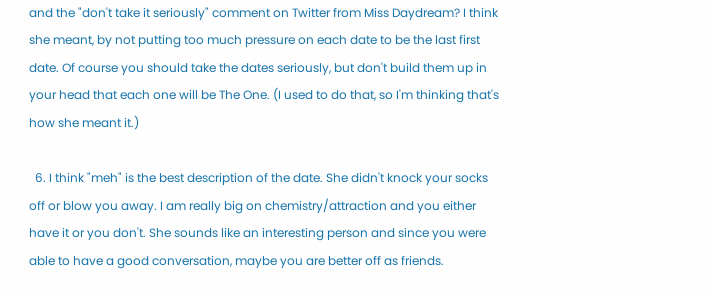and the "don't take it seriously" comment on Twitter from Miss Daydream? I think she meant, by not putting too much pressure on each date to be the last first date. Of course you should take the dates seriously, but don't build them up in your head that each one will be The One. (I used to do that, so I'm thinking that's how she meant it.)

  6. I think "meh" is the best description of the date. She didn't knock your socks off or blow you away. I am really big on chemistry/attraction and you either have it or you don't. She sounds like an interesting person and since you were able to have a good conversation, maybe you are better off as friends.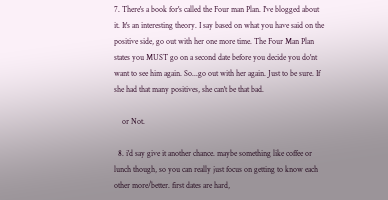7. There's a book for's called the Four man Plan. I've blogged about it. It's an interesting theory. I say based on what you have said on the positive side, go out with her one more time. The Four Man Plan states you MUST go on a second date before you decide you do'nt want to see him again. So...go out with her again. Just to be sure. If she had that many positives, she can't be that bad.

    or Not.

  8. i'd say give it another chance. maybe something like coffee or lunch though, so you can really just focus on getting to know each other more/better. first dates are hard,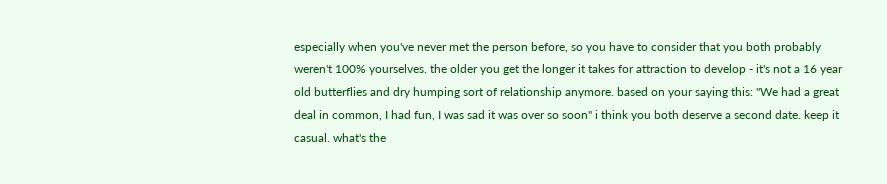especially when you've never met the person before, so you have to consider that you both probably weren't 100% yourselves. the older you get the longer it takes for attraction to develop - it's not a 16 year old butterflies and dry humping sort of relationship anymore. based on your saying this: "We had a great deal in common, I had fun, I was sad it was over so soon" i think you both deserve a second date. keep it casual. what's the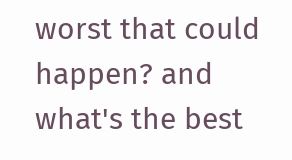worst that could happen? and what's the best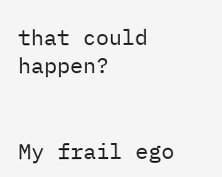that could happen?


My frail ego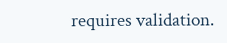requires validation.